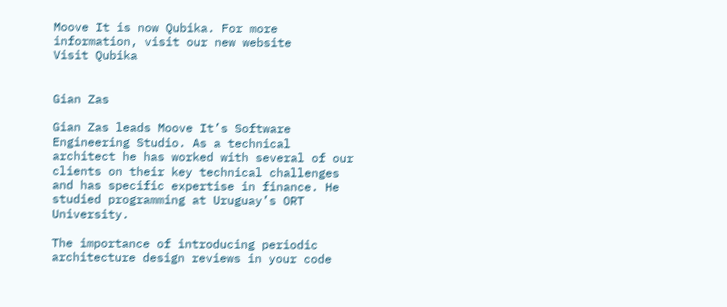Moove It is now Qubika. For more information, visit our new website
Visit Qubika


Gian Zas

Gian Zas leads Moove It’s Software Engineering Studio. As a technical architect he has worked with several of our clients on their key technical challenges and has specific expertise in finance. He studied programming at Uruguay’s ORT University.

The importance of introducing periodic architecture design reviews in your code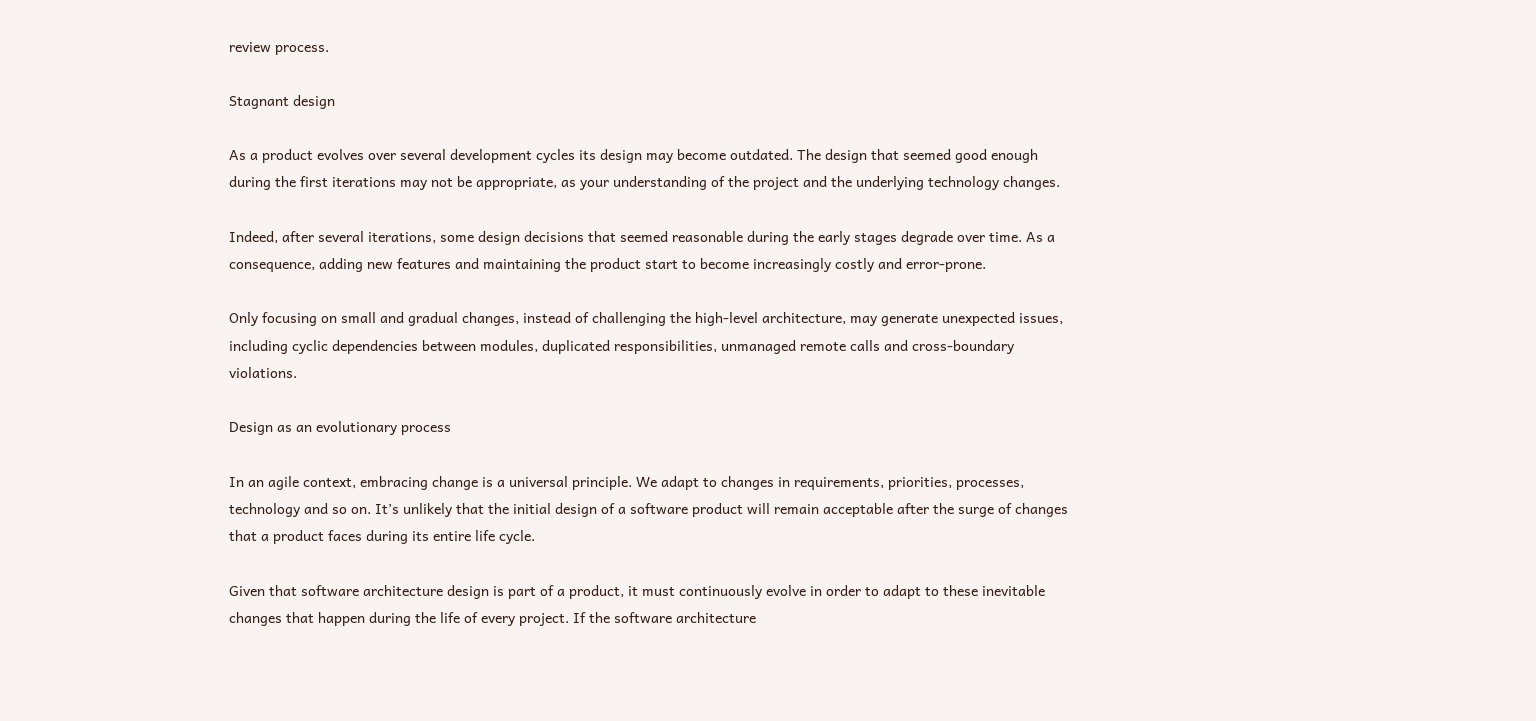review process.

Stagnant design

As a product evolves over several development cycles its design may become outdated. The design that seemed good enough during the first iterations may not be appropriate, as your understanding of the project and the underlying technology changes.

Indeed, after several iterations, some design decisions that seemed reasonable during the early stages degrade over time. As a consequence, adding new features and maintaining the product start to become increasingly costly and error-prone.

Only focusing on small and gradual changes, instead of challenging the high-level architecture, may generate unexpected issues, including cyclic dependencies between modules, duplicated responsibilities, unmanaged remote calls and cross-boundary violations.

Design as an evolutionary process

In an agile context, embracing change is a universal principle. We adapt to changes in requirements, priorities, processes, technology and so on. It’s unlikely that the initial design of a software product will remain acceptable after the surge of changes that a product faces during its entire life cycle.

Given that software architecture design is part of a product, it must continuously evolve in order to adapt to these inevitable changes that happen during the life of every project. If the software architecture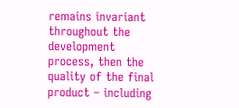remains invariant throughout the development process, then the quality of the final product – including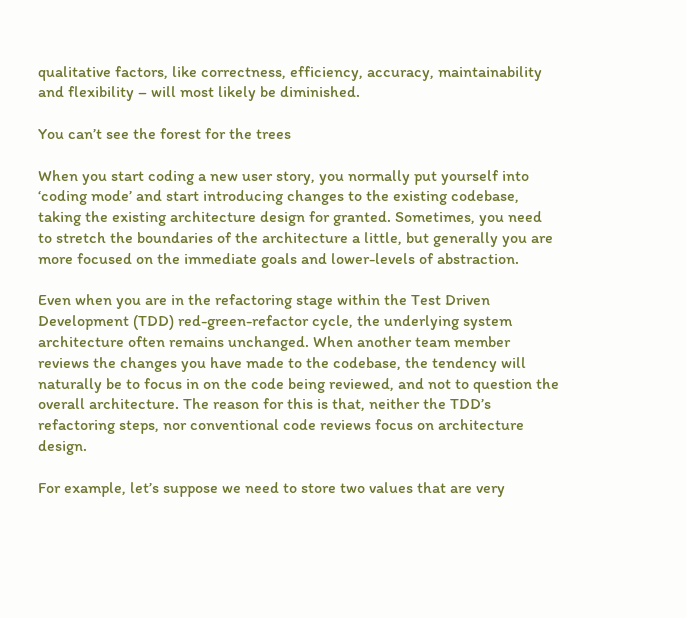qualitative factors, like correctness, efficiency, accuracy, maintainability and flexibility – will most likely be diminished.

You can’t see the forest for the trees

When you start coding a new user story, you normally put yourself into ‘coding mode’ and start introducing changes to the existing codebase, taking the existing architecture design for granted. Sometimes, you need to stretch the boundaries of the architecture a little, but generally you are more focused on the immediate goals and lower-levels of abstraction.

Even when you are in the refactoring stage within the Test Driven Development (TDD) red-green-refactor cycle, the underlying system architecture often remains unchanged. When another team member reviews the changes you have made to the codebase, the tendency will naturally be to focus in on the code being reviewed, and not to question the overall architecture. The reason for this is that, neither the TDD’s refactoring steps, nor conventional code reviews focus on architecture design.

For example, let’s suppose we need to store two values that are very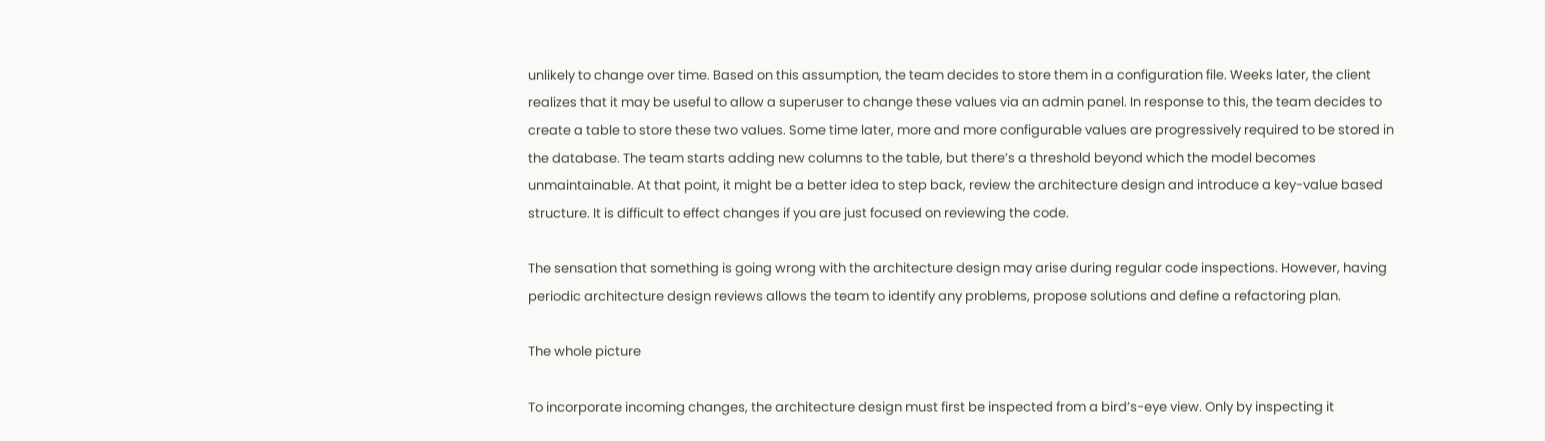unlikely to change over time. Based on this assumption, the team decides to store them in a configuration file. Weeks later, the client realizes that it may be useful to allow a superuser to change these values via an admin panel. In response to this, the team decides to create a table to store these two values. Some time later, more and more configurable values are progressively required to be stored in the database. The team starts adding new columns to the table, but there’s a threshold beyond which the model becomes unmaintainable. At that point, it might be a better idea to step back, review the architecture design and introduce a key-value based structure. It is difficult to effect changes if you are just focused on reviewing the code.

The sensation that something is going wrong with the architecture design may arise during regular code inspections. However, having periodic architecture design reviews allows the team to identify any problems, propose solutions and define a refactoring plan.

The whole picture

To incorporate incoming changes, the architecture design must first be inspected from a bird’s-eye view. Only by inspecting it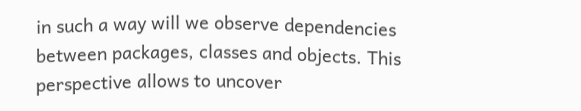in such a way will we observe dependencies between packages, classes and objects. This perspective allows to uncover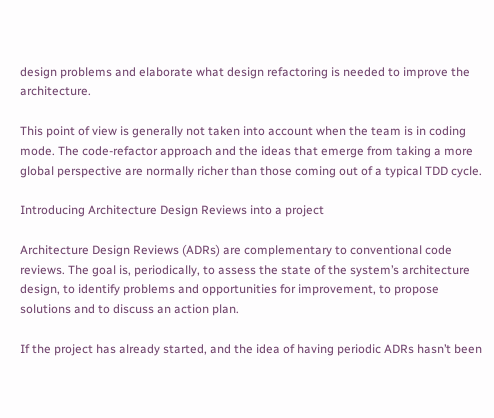design problems and elaborate what design refactoring is needed to improve the architecture.

This point of view is generally not taken into account when the team is in coding mode. The code-refactor approach and the ideas that emerge from taking a more global perspective are normally richer than those coming out of a typical TDD cycle.

Introducing Architecture Design Reviews into a project

Architecture Design Reviews (ADRs) are complementary to conventional code reviews. The goal is, periodically, to assess the state of the system’s architecture design, to identify problems and opportunities for improvement, to propose solutions and to discuss an action plan.

If the project has already started, and the idea of having periodic ADRs hasn’t been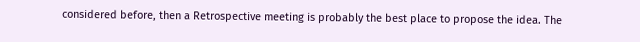considered before, then a Retrospective meeting is probably the best place to propose the idea. The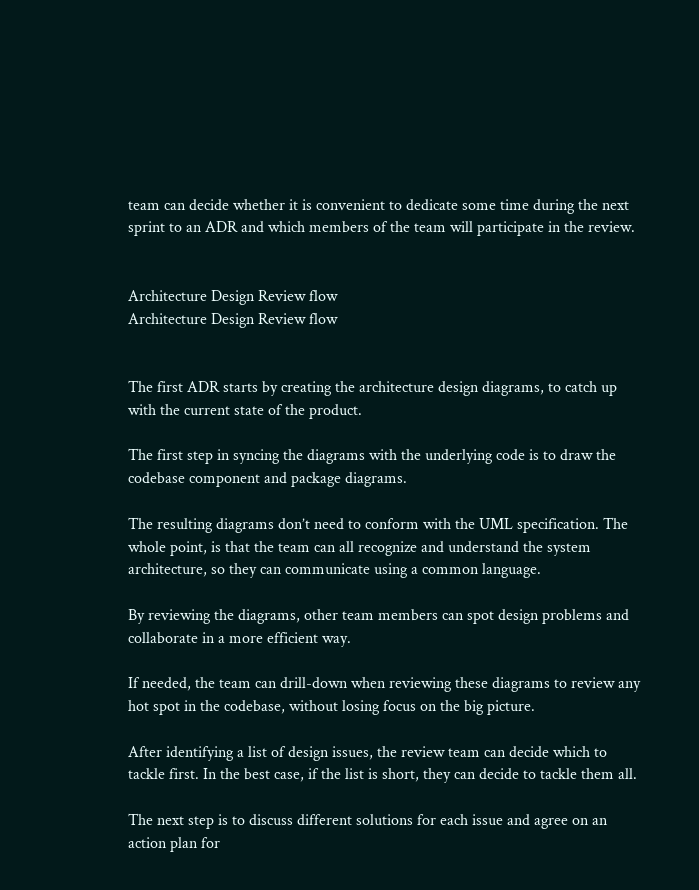team can decide whether it is convenient to dedicate some time during the next sprint to an ADR and which members of the team will participate in the review.


Architecture Design Review flow
Architecture Design Review flow


The first ADR starts by creating the architecture design diagrams, to catch up with the current state of the product.

The first step in syncing the diagrams with the underlying code is to draw the codebase component and package diagrams.

The resulting diagrams don’t need to conform with the UML specification. The whole point, is that the team can all recognize and understand the system architecture, so they can communicate using a common language.

By reviewing the diagrams, other team members can spot design problems and collaborate in a more efficient way.

If needed, the team can drill-down when reviewing these diagrams to review any hot spot in the codebase, without losing focus on the big picture.

After identifying a list of design issues, the review team can decide which to tackle first. In the best case, if the list is short, they can decide to tackle them all.

The next step is to discuss different solutions for each issue and agree on an action plan for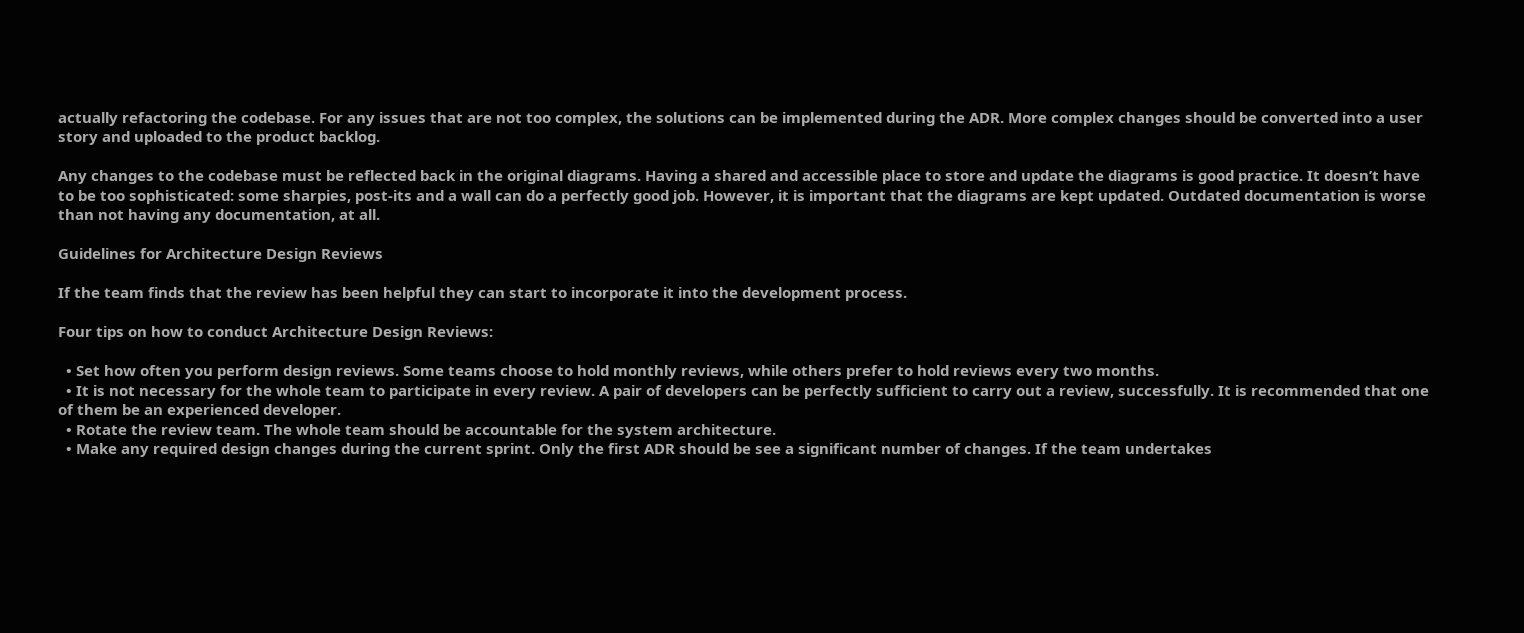actually refactoring the codebase. For any issues that are not too complex, the solutions can be implemented during the ADR. More complex changes should be converted into a user story and uploaded to the product backlog.

Any changes to the codebase must be reflected back in the original diagrams. Having a shared and accessible place to store and update the diagrams is good practice. It doesn’t have to be too sophisticated: some sharpies, post-its and a wall can do a perfectly good job. However, it is important that the diagrams are kept updated. Outdated documentation is worse than not having any documentation, at all.

Guidelines for Architecture Design Reviews

If the team finds that the review has been helpful they can start to incorporate it into the development process.

Four tips on how to conduct Architecture Design Reviews:

  • Set how often you perform design reviews. Some teams choose to hold monthly reviews, while others prefer to hold reviews every two months.
  • It is not necessary for the whole team to participate in every review. A pair of developers can be perfectly sufficient to carry out a review, successfully. It is recommended that one of them be an experienced developer.
  • Rotate the review team. The whole team should be accountable for the system architecture.
  • Make any required design changes during the current sprint. Only the first ADR should be see a significant number of changes. If the team undertakes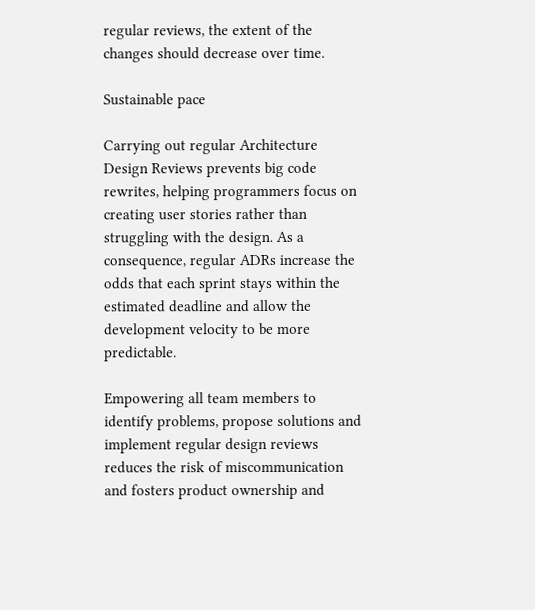regular reviews, the extent of the changes should decrease over time.

Sustainable pace

Carrying out regular Architecture Design Reviews prevents big code rewrites, helping programmers focus on creating user stories rather than struggling with the design. As a consequence, regular ADRs increase the odds that each sprint stays within the estimated deadline and allow the development velocity to be more predictable.

Empowering all team members to identify problems, propose solutions and implement regular design reviews reduces the risk of miscommunication and fosters product ownership and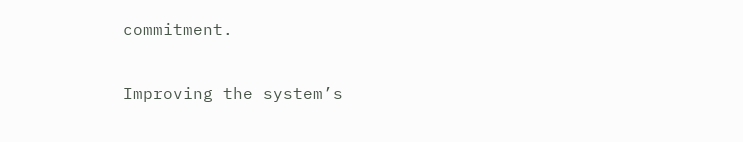commitment.

Improving the system’s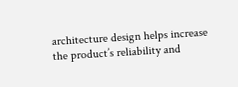architecture design helps increase the product’s reliability and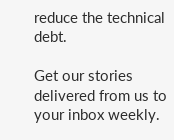reduce the technical debt.

Get our stories delivered from us to your inbox weekly.